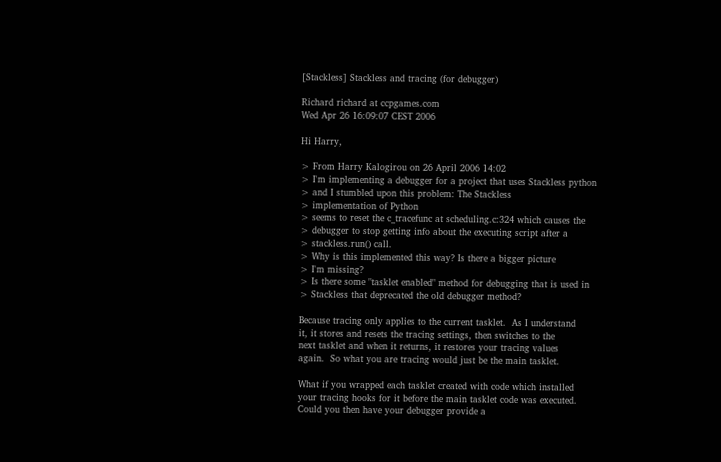[Stackless] Stackless and tracing (for debugger)

Richard richard at ccpgames.com
Wed Apr 26 16:09:07 CEST 2006

Hi Harry,

> From Harry Kalogirou on 26 April 2006 14:02
> I'm implementing a debugger for a project that uses Stackless python
> and I stumbled upon this problem: The Stackless
> implementation of Python
> seems to reset the c_tracefunc at scheduling.c:324 which causes the
> debugger to stop getting info about the executing script after a
> stackless.run() call.
> Why is this implemented this way? Is there a bigger picture
> I'm missing?
> Is there some "tasklet enabled" method for debugging that is used in
> Stackless that deprecated the old debugger method?

Because tracing only applies to the current tasklet.  As I understand
it, it stores and resets the tracing settings, then switches to the
next tasklet and when it returns, it restores your tracing values
again.  So what you are tracing would just be the main tasklet.

What if you wrapped each tasklet created with code which installed
your tracing hooks for it before the main tasklet code was executed.
Could you then have your debugger provide a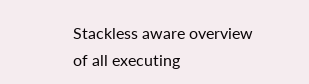Stackless aware overview
of all executing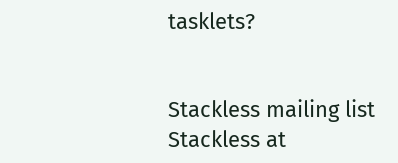tasklets?


Stackless mailing list
Stackless at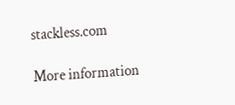stackless.com

More information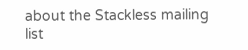about the Stackless mailing list